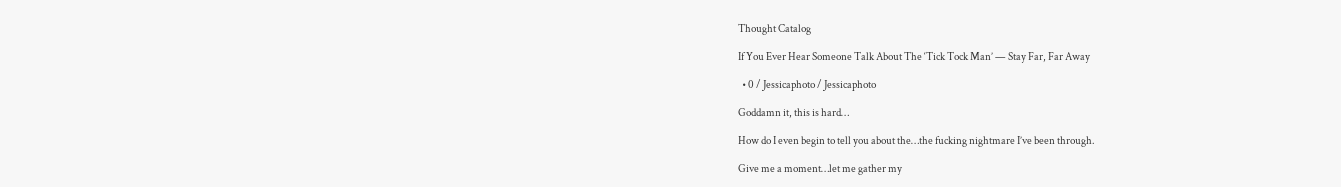Thought Catalog

If You Ever Hear Someone Talk About The ‘Tick Tock Man’ — Stay Far, Far Away

  • 0 / Jessicaphoto / Jessicaphoto

Goddamn it, this is hard…

How do I even begin to tell you about the…the fucking nightmare I’ve been through.

Give me a moment…let me gather my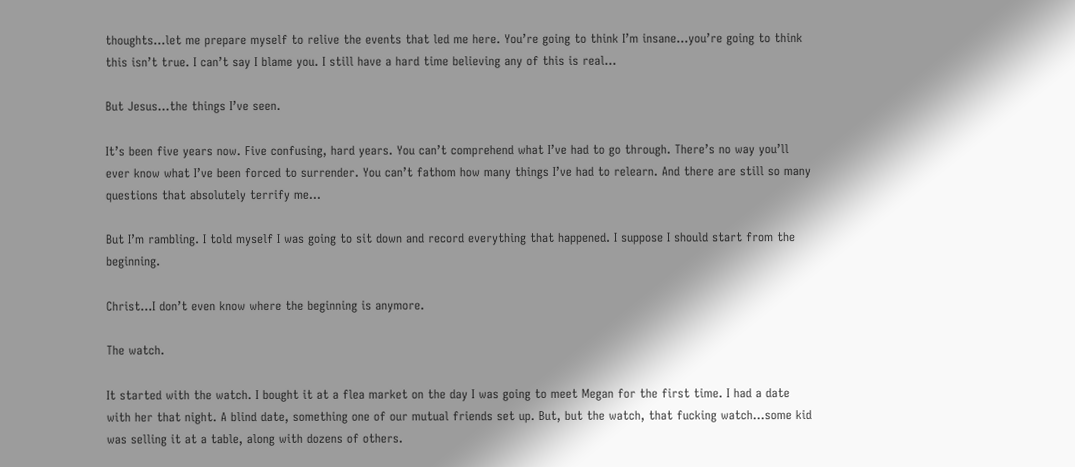thoughts…let me prepare myself to relive the events that led me here. You’re going to think I’m insane…you’re going to think this isn’t true. I can’t say I blame you. I still have a hard time believing any of this is real…

But Jesus…the things I’ve seen.

It’s been five years now. Five confusing, hard years. You can’t comprehend what I’ve had to go through. There’s no way you’ll ever know what I’ve been forced to surrender. You can’t fathom how many things I’ve had to relearn. And there are still so many questions that absolutely terrify me…

But I’m rambling. I told myself I was going to sit down and record everything that happened. I suppose I should start from the beginning.

Christ…I don’t even know where the beginning is anymore.

The watch.

It started with the watch. I bought it at a flea market on the day I was going to meet Megan for the first time. I had a date with her that night. A blind date, something one of our mutual friends set up. But, but the watch, that fucking watch…some kid was selling it at a table, along with dozens of others.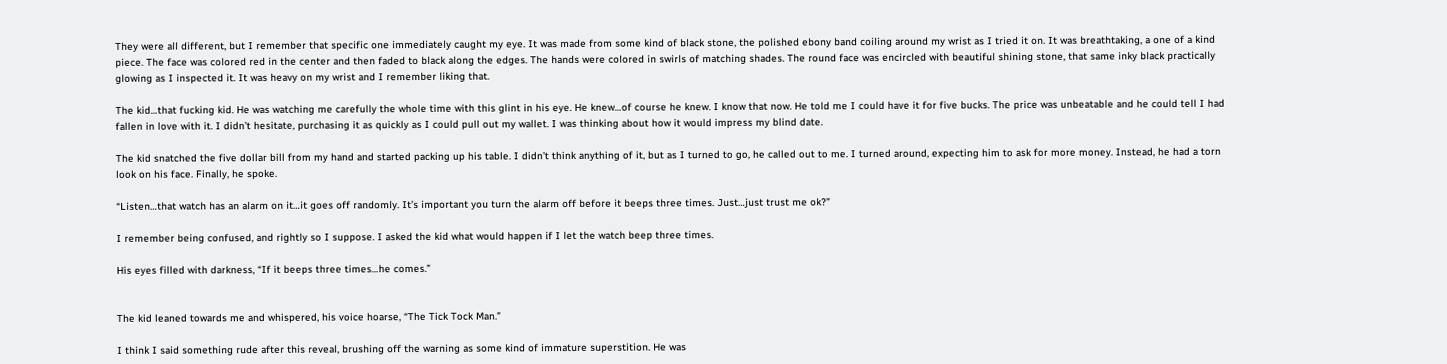They were all different, but I remember that specific one immediately caught my eye. It was made from some kind of black stone, the polished ebony band coiling around my wrist as I tried it on. It was breathtaking, a one of a kind piece. The face was colored red in the center and then faded to black along the edges. The hands were colored in swirls of matching shades. The round face was encircled with beautiful shining stone, that same inky black practically glowing as I inspected it. It was heavy on my wrist and I remember liking that.

The kid…that fucking kid. He was watching me carefully the whole time with this glint in his eye. He knew…of course he knew. I know that now. He told me I could have it for five bucks. The price was unbeatable and he could tell I had fallen in love with it. I didn’t hesitate, purchasing it as quickly as I could pull out my wallet. I was thinking about how it would impress my blind date.

The kid snatched the five dollar bill from my hand and started packing up his table. I didn’t think anything of it, but as I turned to go, he called out to me. I turned around, expecting him to ask for more money. Instead, he had a torn look on his face. Finally, he spoke.

“Listen…that watch has an alarm on it…it goes off randomly. It’s important you turn the alarm off before it beeps three times. Just…just trust me ok?”

I remember being confused, and rightly so I suppose. I asked the kid what would happen if I let the watch beep three times.

His eyes filled with darkness, “If it beeps three times…he comes.”


The kid leaned towards me and whispered, his voice hoarse, “The Tick Tock Man.”

I think I said something rude after this reveal, brushing off the warning as some kind of immature superstition. He was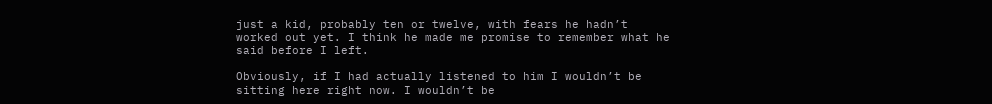just a kid, probably ten or twelve, with fears he hadn’t worked out yet. I think he made me promise to remember what he said before I left.

Obviously, if I had actually listened to him I wouldn’t be sitting here right now. I wouldn’t be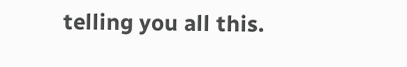telling you all this.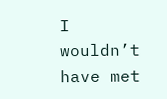I wouldn’t have met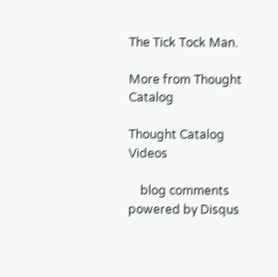The Tick Tock Man.

More from Thought Catalog

Thought Catalog Videos

    blog comments powered by Disqus